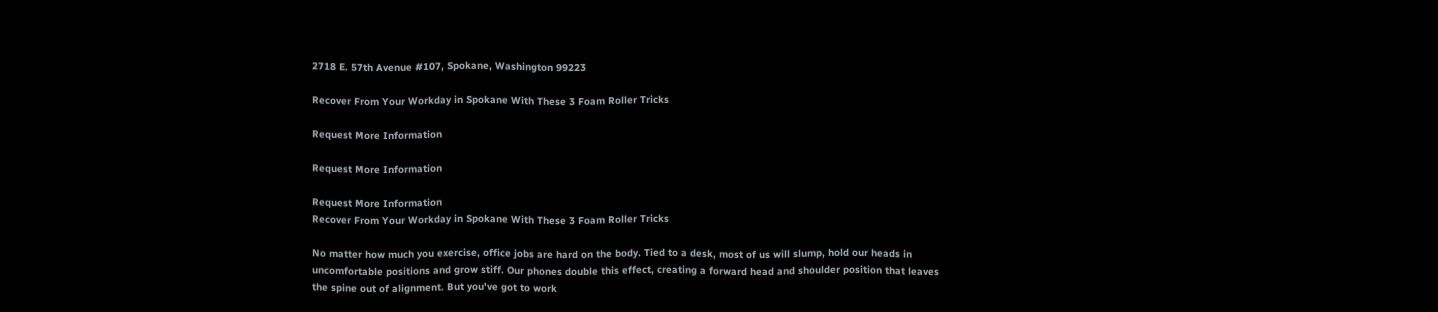2718 E. 57th Avenue #107, Spokane, Washington 99223

Recover From Your Workday in Spokane With These 3 Foam Roller Tricks

Request More Information

Request More Information

Request More Information
Recover From Your Workday in Spokane With These 3 Foam Roller Tricks

No matter how much you exercise, office jobs are hard on the body. Tied to a desk, most of us will slump, hold our heads in uncomfortable positions and grow stiff. Our phones double this effect, creating a forward head and shoulder position that leaves the spine out of alignment. But you've got to work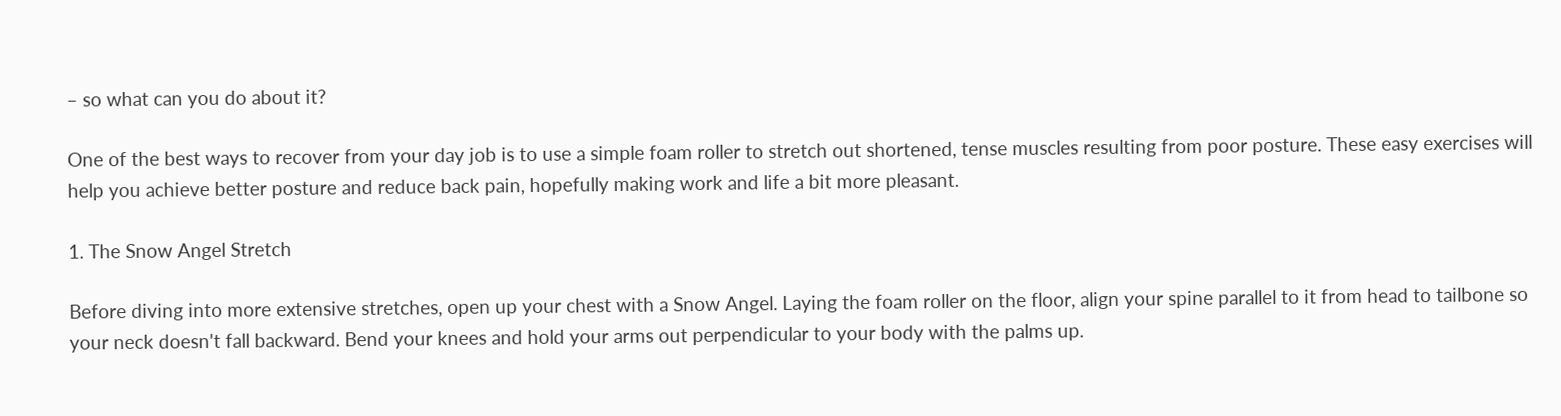– so what can you do about it?

One of the best ways to recover from your day job is to use a simple foam roller to stretch out shortened, tense muscles resulting from poor posture. These easy exercises will help you achieve better posture and reduce back pain, hopefully making work and life a bit more pleasant.

1. The Snow Angel Stretch

Before diving into more extensive stretches, open up your chest with a Snow Angel. Laying the foam roller on the floor, align your spine parallel to it from head to tailbone so your neck doesn't fall backward. Bend your knees and hold your arms out perpendicular to your body with the palms up.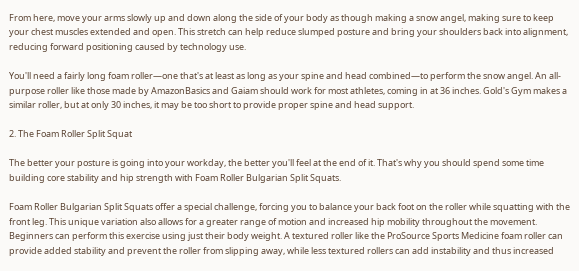From here, move your arms slowly up and down along the side of your body as though making a snow angel, making sure to keep your chest muscles extended and open. This stretch can help reduce slumped posture and bring your shoulders back into alignment, reducing forward positioning caused by technology use.

You'll need a fairly long foam roller—one that's at least as long as your spine and head combined—to perform the snow angel. An all-purpose roller like those made by AmazonBasics and Gaiam should work for most athletes, coming in at 36 inches. Gold's Gym makes a similar roller, but at only 30 inches, it may be too short to provide proper spine and head support.

2. The Foam Roller Split Squat

The better your posture is going into your workday, the better you'll feel at the end of it. That's why you should spend some time building core stability and hip strength with Foam Roller Bulgarian Split Squats.

Foam Roller Bulgarian Split Squats offer a special challenge, forcing you to balance your back foot on the roller while squatting with the front leg. This unique variation also allows for a greater range of motion and increased hip mobility throughout the movement. Beginners can perform this exercise using just their body weight. A textured roller like the ProSource Sports Medicine foam roller can provide added stability and prevent the roller from slipping away, while less textured rollers can add instability and thus increased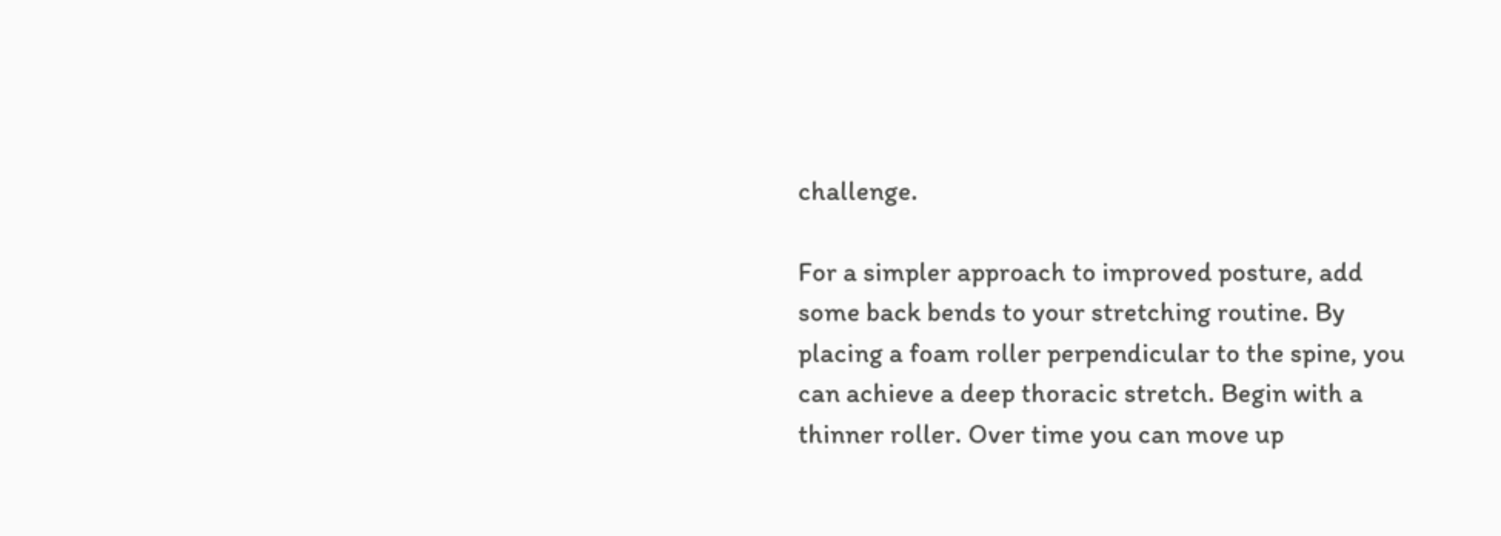challenge.

For a simpler approach to improved posture, add some back bends to your stretching routine. By placing a foam roller perpendicular to the spine, you can achieve a deep thoracic stretch. Begin with a thinner roller. Over time you can move up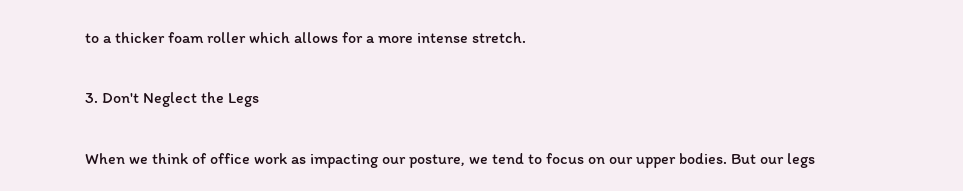to a thicker foam roller which allows for a more intense stretch.

3. Don't Neglect the Legs

When we think of office work as impacting our posture, we tend to focus on our upper bodies. But our legs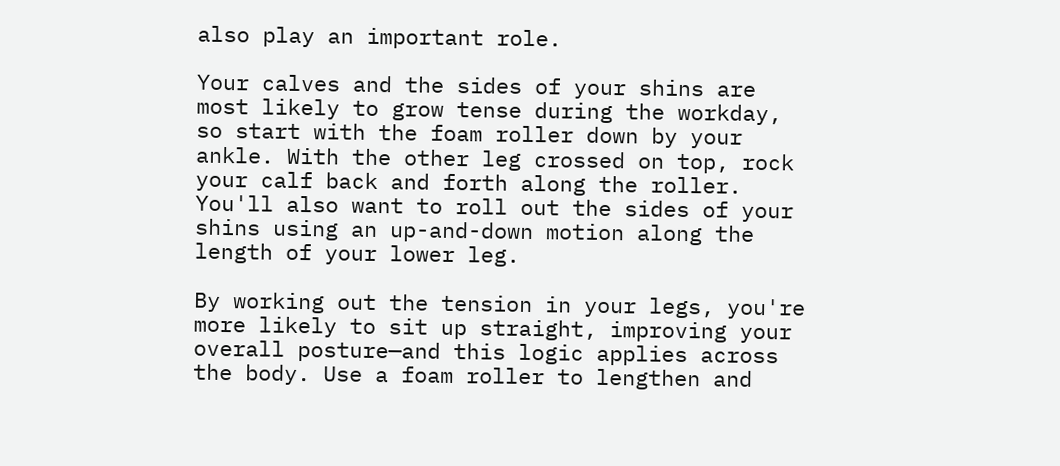also play an important role.

Your calves and the sides of your shins are most likely to grow tense during the workday, so start with the foam roller down by your ankle. With the other leg crossed on top, rock your calf back and forth along the roller. You'll also want to roll out the sides of your shins using an up-and-down motion along the length of your lower leg.

By working out the tension in your legs, you're more likely to sit up straight, improving your overall posture—and this logic applies across the body. Use a foam roller to lengthen and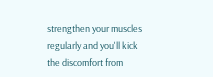strengthen your muscles regularly and you'll kick the discomfort from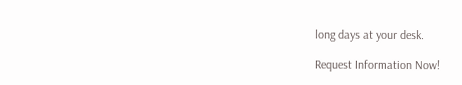long days at your desk.

Request Information Now!